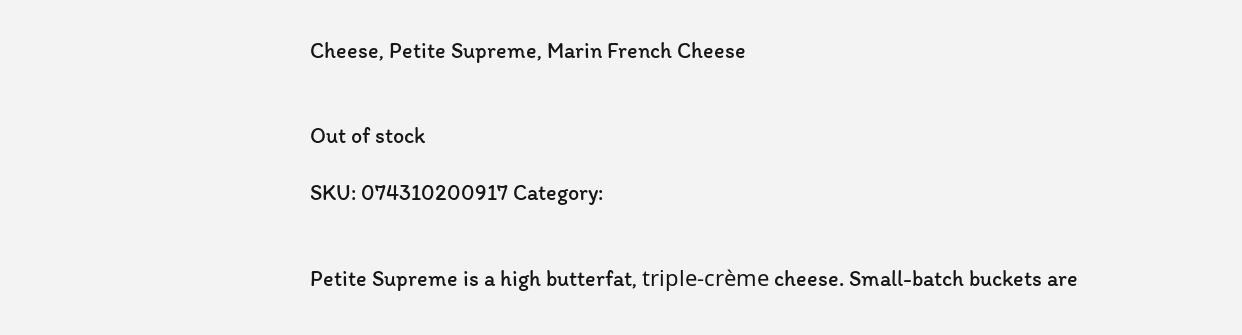Cheese, Petite Supreme, Marin French Cheese


Out of stock

SKU: 074310200917 Category:


Petite Supreme is a high butterfat, triple-crème cheese. Small-batch buckets are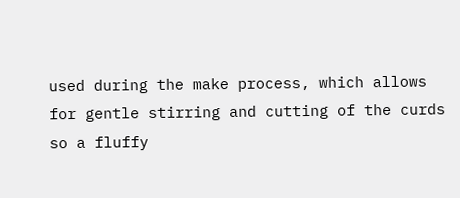used during the make process, which allows for gentle stirring and cutting of the curds so a fluffy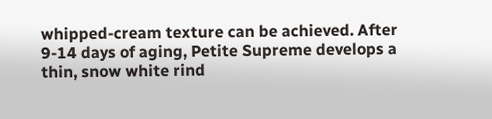whipped-cream texture can be achieved. After 9-14 days of aging, Petite Supreme develops a thin, snow white rind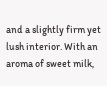and a slightly firm yet lush interior. With an aroma of sweet milk,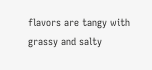flavors are tangy with grassy and salty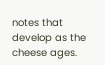notes that develop as the cheese ages.